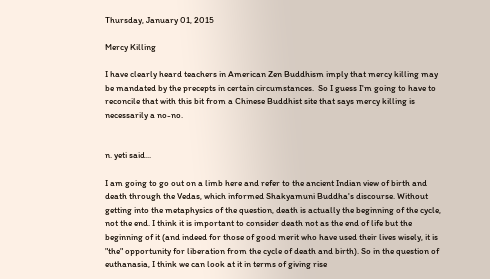Thursday, January 01, 2015

Mercy Killing

I have clearly heard teachers in American Zen Buddhism imply that mercy killing may be mandated by the precepts in certain circumstances.  So I guess I'm going to have to reconcile that with this bit from a Chinese Buddhist site that says mercy killing is necessarily a no-no.


n. yeti said...

I am going to go out on a limb here and refer to the ancient Indian view of birth and death through the Vedas, which informed Shakyamuni Buddha's discourse. Without getting into the metaphysics of the question, death is actually the beginning of the cycle, not the end. I think it is important to consider death not as the end of life but the beginning of it (and indeed for those of good merit who have used their lives wisely, it is "the" opportunity for liberation from the cycle of death and birth). So in the question of euthanasia, I think we can look at it in terms of giving rise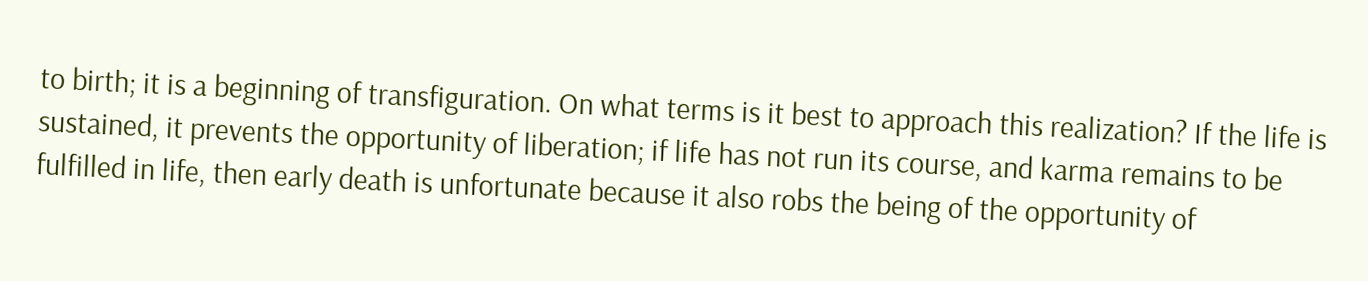to birth; it is a beginning of transfiguration. On what terms is it best to approach this realization? If the life is sustained, it prevents the opportunity of liberation; if life has not run its course, and karma remains to be fulfilled in life, then early death is unfortunate because it also robs the being of the opportunity of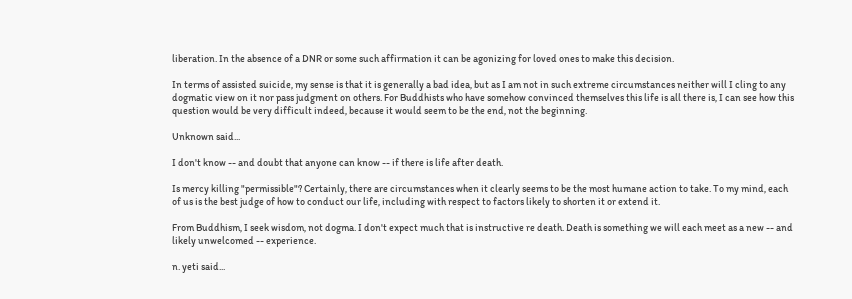liberation. In the absence of a DNR or some such affirmation it can be agonizing for loved ones to make this decision.

In terms of assisted suicide, my sense is that it is generally a bad idea, but as I am not in such extreme circumstances neither will I cling to any dogmatic view on it nor pass judgment on others. For Buddhists who have somehow convinced themselves this life is all there is, I can see how this question would be very difficult indeed, because it would seem to be the end, not the beginning.

Unknown said...

I don't know -- and doubt that anyone can know -- if there is life after death.

Is mercy killing "permissible"? Certainly, there are circumstances when it clearly seems to be the most humane action to take. To my mind, each of us is the best judge of how to conduct our life, including with respect to factors likely to shorten it or extend it.

From Buddhism, I seek wisdom, not dogma. I don't expect much that is instructive re death. Death is something we will each meet as a new -- and likely unwelcomed -- experience.

n. yeti said...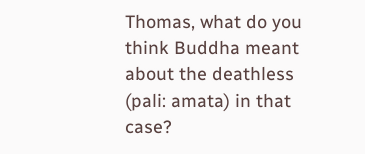Thomas, what do you think Buddha meant about the deathless (pali: amata) in that case?